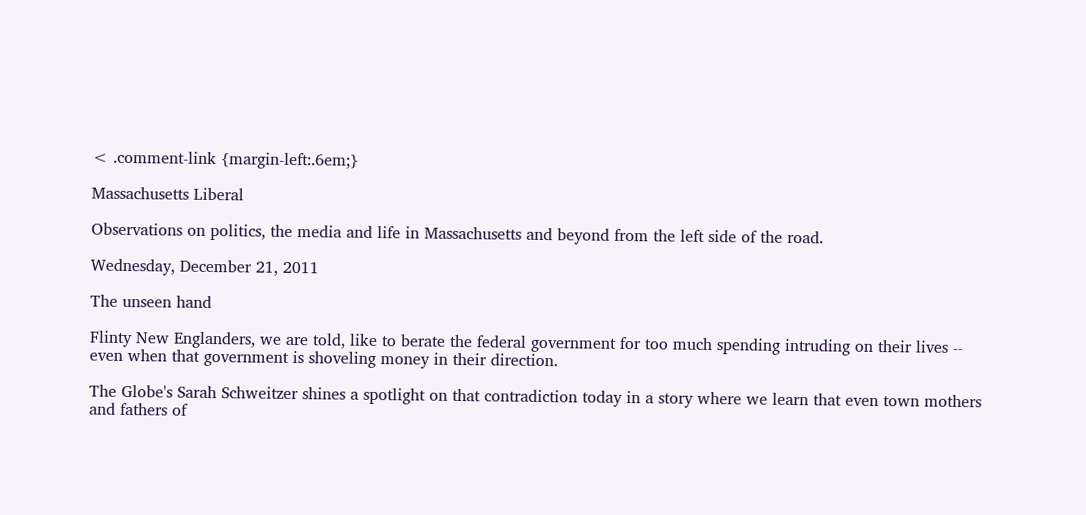< .comment-link {margin-left:.6em;}

Massachusetts Liberal

Observations on politics, the media and life in Massachusetts and beyond from the left side of the road.

Wednesday, December 21, 2011

The unseen hand

Flinty New Englanders, we are told, like to berate the federal government for too much spending intruding on their lives -- even when that government is shoveling money in their direction.

The Globe's Sarah Schweitzer shines a spotlight on that contradiction today in a story where we learn that even town mothers and fathers of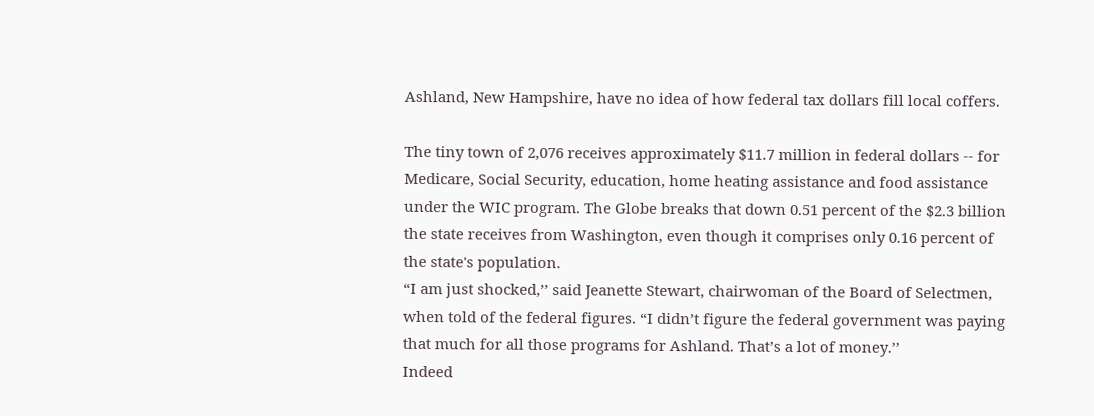Ashland, New Hampshire, have no idea of how federal tax dollars fill local coffers.

The tiny town of 2,076 receives approximately $11.7 million in federal dollars -- for Medicare, Social Security, education, home heating assistance and food assistance under the WIC program. The Globe breaks that down 0.51 percent of the $2.3 billion the state receives from Washington, even though it comprises only 0.16 percent of the state's population.
“I am just shocked,’’ said Jeanette Stewart, chairwoman of the Board of Selectmen, when told of the federal figures. “I didn’t figure the federal government was paying that much for all those programs for Ashland. That’s a lot of money.’’
Indeed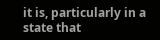it is, particularly in a state that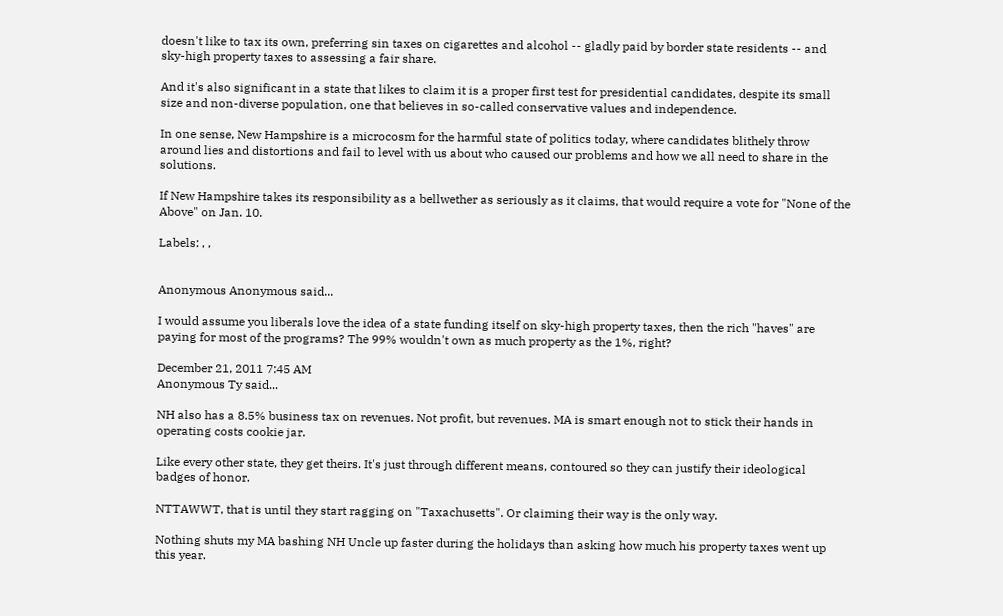doesn't like to tax its own, preferring sin taxes on cigarettes and alcohol -- gladly paid by border state residents -- and sky-high property taxes to assessing a fair share.

And it's also significant in a state that likes to claim it is a proper first test for presidential candidates, despite its small size and non-diverse population, one that believes in so-called conservative values and independence.

In one sense, New Hampshire is a microcosm for the harmful state of politics today, where candidates blithely throw around lies and distortions and fail to level with us about who caused our problems and how we all need to share in the solutions.

If New Hampshire takes its responsibility as a bellwether as seriously as it claims, that would require a vote for "None of the Above" on Jan. 10.

Labels: , ,


Anonymous Anonymous said...

I would assume you liberals love the idea of a state funding itself on sky-high property taxes, then the rich "haves" are paying for most of the programs? The 99% wouldn't own as much property as the 1%, right?

December 21, 2011 7:45 AM
Anonymous Ty said...

NH also has a 8.5% business tax on revenues. Not profit, but revenues. MA is smart enough not to stick their hands in operating costs cookie jar.

Like every other state, they get theirs. It's just through different means, contoured so they can justify their ideological badges of honor.

NTTAWWT, that is until they start ragging on "Taxachusetts". Or claiming their way is the only way.

Nothing shuts my MA bashing NH Uncle up faster during the holidays than asking how much his property taxes went up this year.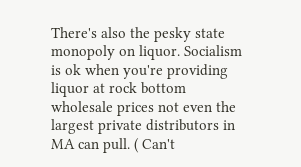There's also the pesky state monopoly on liquor. Socialism is ok when you're providing liquor at rock bottom wholesale prices not even the largest private distributors in MA can pull. ( Can't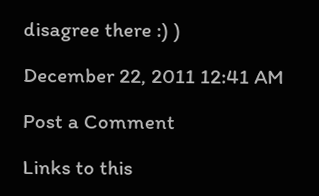disagree there :) )

December 22, 2011 12:41 AM

Post a Comment

Links to this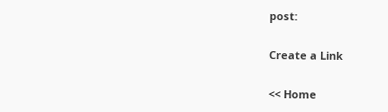post:

Create a Link

<< Home